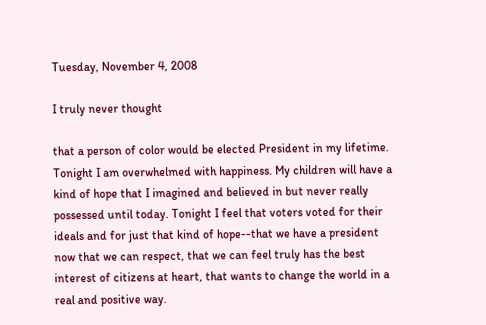Tuesday, November 4, 2008

I truly never thought

that a person of color would be elected President in my lifetime. Tonight I am overwhelmed with happiness. My children will have a kind of hope that I imagined and believed in but never really possessed until today. Tonight I feel that voters voted for their ideals and for just that kind of hope--that we have a president now that we can respect, that we can feel truly has the best interest of citizens at heart, that wants to change the world in a real and positive way.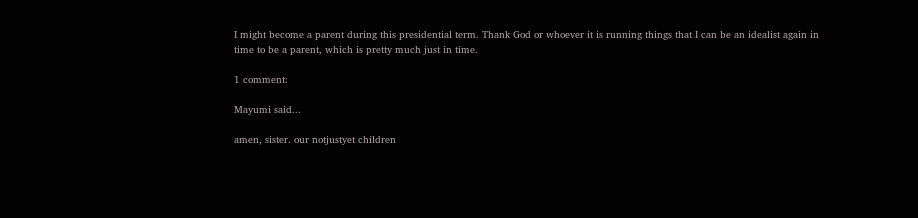I might become a parent during this presidential term. Thank God or whoever it is running things that I can be an idealist again in time to be a parent, which is pretty much just in time.

1 comment:

Mayumi said...

amen, sister. our notjustyet children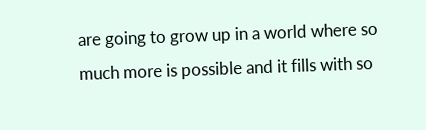are going to grow up in a world where so much more is possible and it fills with so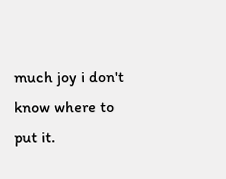much joy i don't know where to put it.